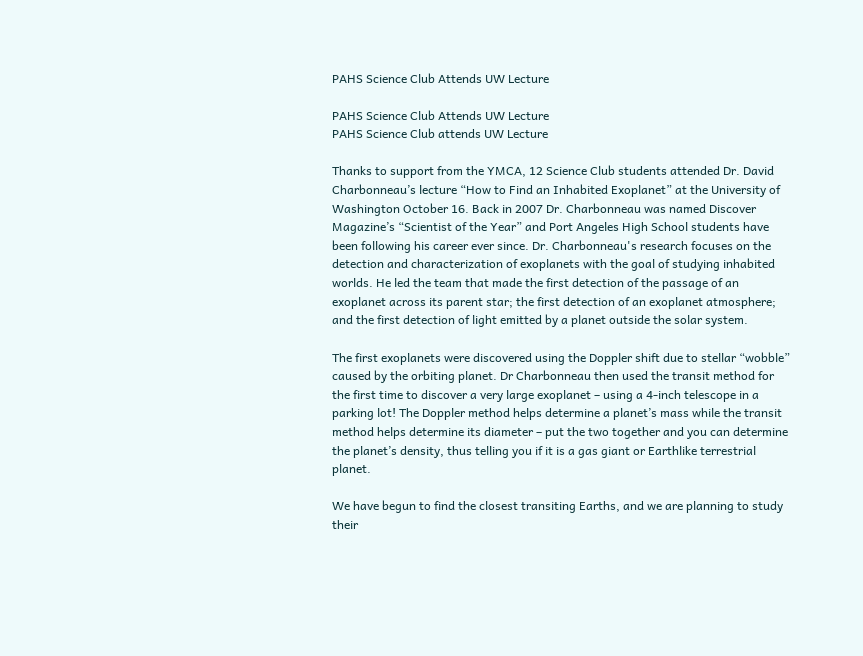PAHS Science Club Attends UW Lecture

PAHS Science Club Attends UW Lecture
PAHS Science Club attends UW Lecture

Thanks to support from the YMCA, 12 Science Club students attended Dr. David Charbonneau’s lecture “How to Find an Inhabited Exoplanet” at the University of Washington October 16. Back in 2007 Dr. Charbonneau was named Discover Magazine’s “Scientist of the Year” and Port Angeles High School students have been following his career ever since. Dr. Charbonneau's research focuses on the detection and characterization of exoplanets with the goal of studying inhabited worlds. He led the team that made the first detection of the passage of an exoplanet across its parent star; the first detection of an exoplanet atmosphere; and the first detection of light emitted by a planet outside the solar system.

The first exoplanets were discovered using the Doppler shift due to stellar “wobble” caused by the orbiting planet. Dr Charbonneau then used the transit method for the first time to discover a very large exoplanet – using a 4-inch telescope in a parking lot! The Doppler method helps determine a planet’s mass while the transit method helps determine its diameter – put the two together and you can determine the planet’s density, thus telling you if it is a gas giant or Earthlike terrestrial planet.

We have begun to find the closest transiting Earths, and we are planning to study their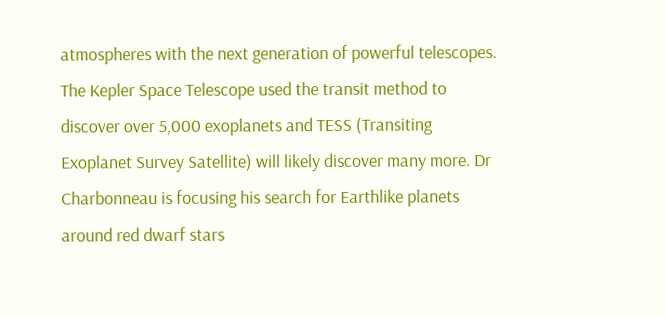atmospheres with the next generation of powerful telescopes. The Kepler Space Telescope used the transit method to discover over 5,000 exoplanets and TESS (Transiting Exoplanet Survey Satellite) will likely discover many more. Dr Charbonneau is focusing his search for Earthlike planets around red dwarf stars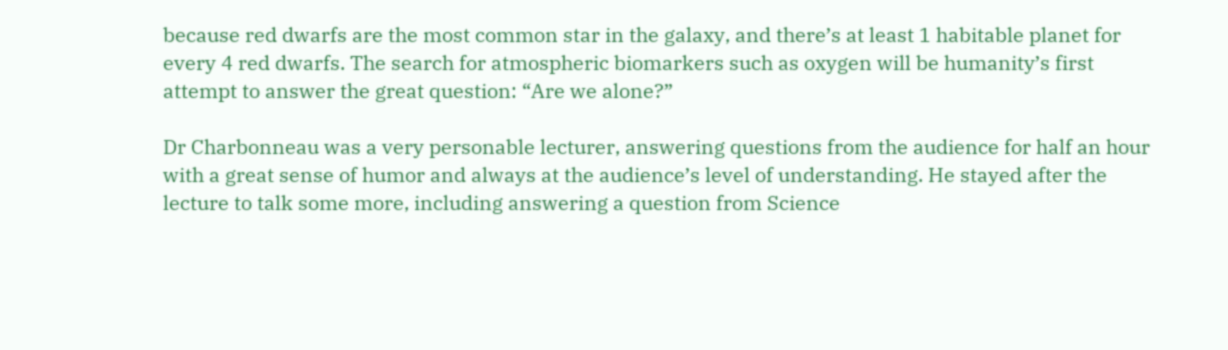because red dwarfs are the most common star in the galaxy, and there’s at least 1 habitable planet for every 4 red dwarfs. The search for atmospheric biomarkers such as oxygen will be humanity’s first attempt to answer the great question: “Are we alone?”

Dr Charbonneau was a very personable lecturer, answering questions from the audience for half an hour with a great sense of humor and always at the audience’s level of understanding. He stayed after the lecture to talk some more, including answering a question from Science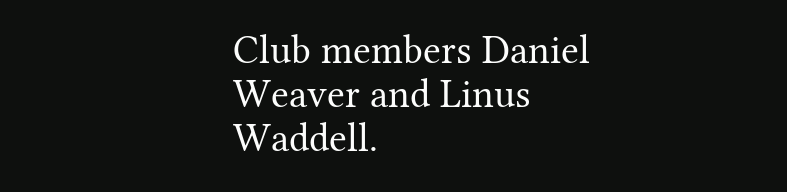Club members Daniel Weaver and Linus Waddell.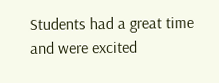Students had a great time and were excited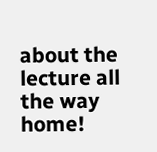about the lecture all the way home!